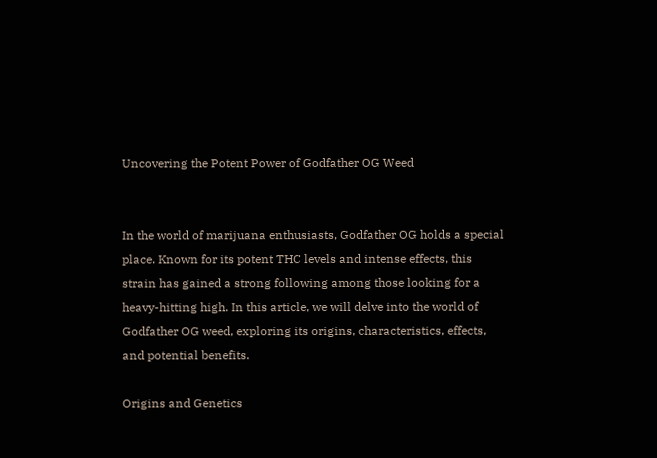Uncovering the Potent Power of Godfather OG Weed


In the world of marijuana enthusiasts, Godfather OG holds a special place. Known for its potent THC levels and intense effects, this strain has gained a strong following among those looking for a heavy-hitting high. In this article, we will delve into the world of Godfather OG weed, exploring its origins, characteristics, effects, and potential benefits.

Origins and Genetics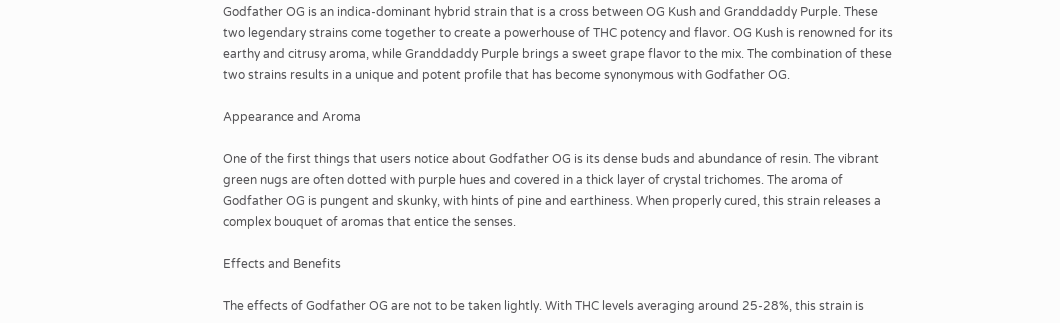Godfather OG is an indica-dominant hybrid strain that is a cross between OG Kush and Granddaddy Purple. These two legendary strains come together to create a powerhouse of THC potency and flavor. OG Kush is renowned for its earthy and citrusy aroma, while Granddaddy Purple brings a sweet grape flavor to the mix. The combination of these two strains results in a unique and potent profile that has become synonymous with Godfather OG.

Appearance and Aroma

One of the first things that users notice about Godfather OG is its dense buds and abundance of resin. The vibrant green nugs are often dotted with purple hues and covered in a thick layer of crystal trichomes. The aroma of Godfather OG is pungent and skunky, with hints of pine and earthiness. When properly cured, this strain releases a complex bouquet of aromas that entice the senses.

Effects and Benefits

The effects of Godfather OG are not to be taken lightly. With THC levels averaging around 25-28%, this strain is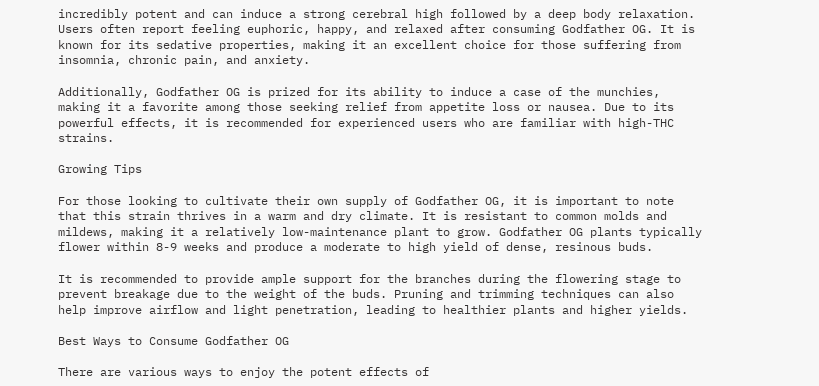incredibly potent and can induce a strong cerebral high followed by a deep body relaxation. Users often report feeling euphoric, happy, and relaxed after consuming Godfather OG. It is known for its sedative properties, making it an excellent choice for those suffering from insomnia, chronic pain, and anxiety.

Additionally, Godfather OG is prized for its ability to induce a case of the munchies, making it a favorite among those seeking relief from appetite loss or nausea. Due to its powerful effects, it is recommended for experienced users who are familiar with high-THC strains.

Growing Tips

For those looking to cultivate their own supply of Godfather OG, it is important to note that this strain thrives in a warm and dry climate. It is resistant to common molds and mildews, making it a relatively low-maintenance plant to grow. Godfather OG plants typically flower within 8-9 weeks and produce a moderate to high yield of dense, resinous buds.

It is recommended to provide ample support for the branches during the flowering stage to prevent breakage due to the weight of the buds. Pruning and trimming techniques can also help improve airflow and light penetration, leading to healthier plants and higher yields.

Best Ways to Consume Godfather OG

There are various ways to enjoy the potent effects of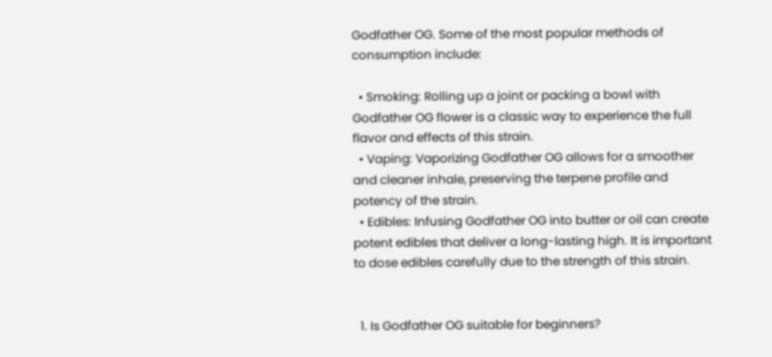Godfather OG. Some of the most popular methods of consumption include:

  • Smoking: Rolling up a joint or packing a bowl with Godfather OG flower is a classic way to experience the full flavor and effects of this strain.
  • Vaping: Vaporizing Godfather OG allows for a smoother and cleaner inhale, preserving the terpene profile and potency of the strain.
  • Edibles: Infusing Godfather OG into butter or oil can create potent edibles that deliver a long-lasting high. It is important to dose edibles carefully due to the strength of this strain.


  1. Is Godfather OG suitable for beginners?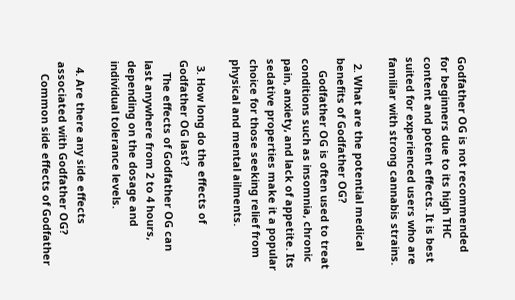Godfather OG is not recommended for beginners due to its high THC content and potent effects. It is best suited for experienced users who are familiar with strong cannabis strains.

  2. What are the potential medical benefits of Godfather OG?
    Godfather OG is often used to treat conditions such as insomnia, chronic pain, anxiety, and lack of appetite. Its sedative properties make it a popular choice for those seeking relief from physical and mental ailments.

  3. How long do the effects of Godfather OG last?
    The effects of Godfather OG can last anywhere from 2 to 4 hours, depending on the dosage and individual tolerance levels.

  4. Are there any side effects associated with Godfather OG?
    Common side effects of Godfather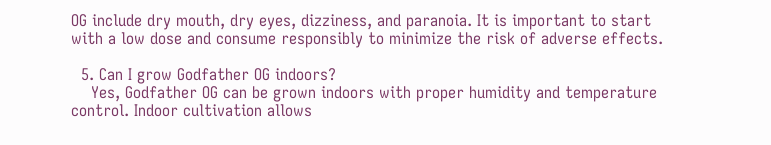OG include dry mouth, dry eyes, dizziness, and paranoia. It is important to start with a low dose and consume responsibly to minimize the risk of adverse effects.

  5. Can I grow Godfather OG indoors?
    Yes, Godfather OG can be grown indoors with proper humidity and temperature control. Indoor cultivation allows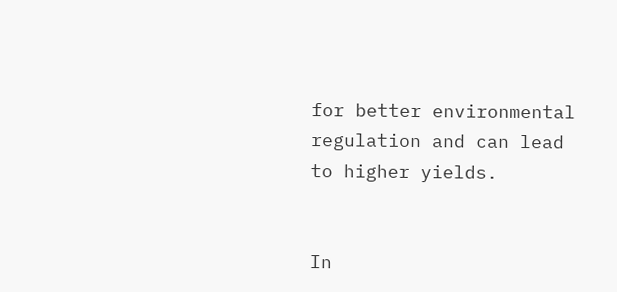for better environmental regulation and can lead to higher yields.


In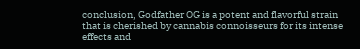conclusion, Godfather OG is a potent and flavorful strain that is cherished by cannabis connoisseurs for its intense effects and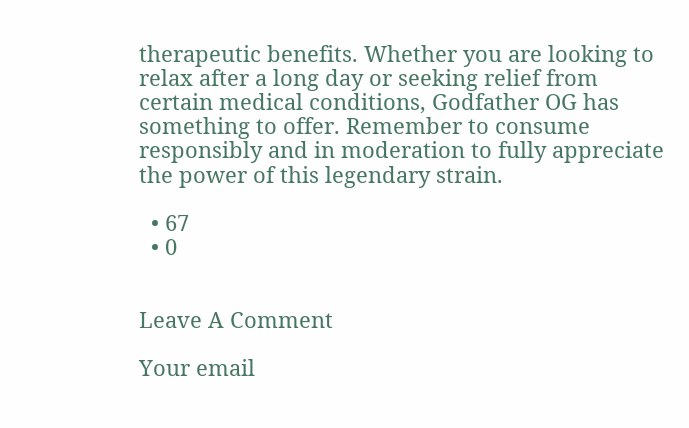therapeutic benefits. Whether you are looking to relax after a long day or seeking relief from certain medical conditions, Godfather OG has something to offer. Remember to consume responsibly and in moderation to fully appreciate the power of this legendary strain.

  • 67
  • 0


Leave A Comment

Your email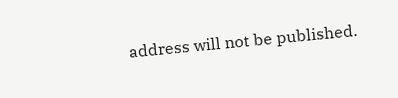address will not be published.